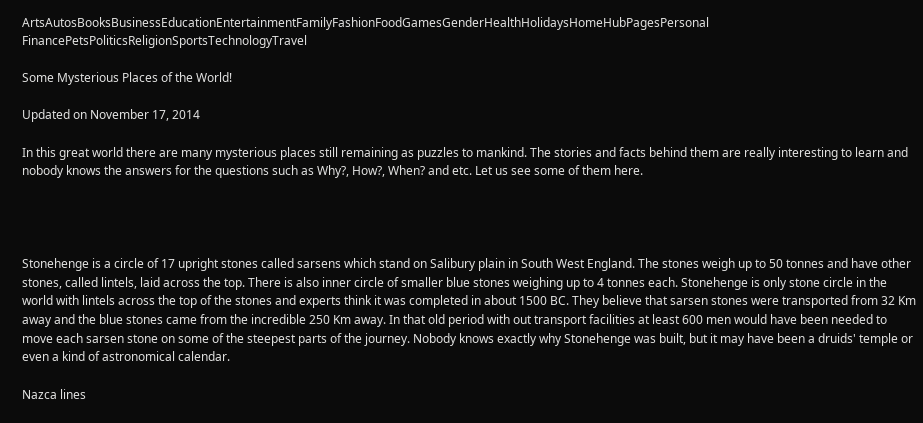ArtsAutosBooksBusinessEducationEntertainmentFamilyFashionFoodGamesGenderHealthHolidaysHomeHubPagesPersonal FinancePetsPoliticsReligionSportsTechnologyTravel

Some Mysterious Places of the World!

Updated on November 17, 2014

In this great world there are many mysterious places still remaining as puzzles to mankind. The stories and facts behind them are really interesting to learn and nobody knows the answers for the questions such as Why?, How?, When? and etc. Let us see some of them here.




Stonehenge is a circle of 17 upright stones called sarsens which stand on Salibury plain in South West England. The stones weigh up to 50 tonnes and have other stones, called lintels, laid across the top. There is also inner circle of smaller blue stones weighing up to 4 tonnes each. Stonehenge is only stone circle in the world with lintels across the top of the stones and experts think it was completed in about 1500 BC. They believe that sarsen stones were transported from 32 Km away and the blue stones came from the incredible 250 Km away. In that old period with out transport facilities at least 600 men would have been needed to move each sarsen stone on some of the steepest parts of the journey. Nobody knows exactly why Stonehenge was built, but it may have been a druids' temple or even a kind of astronomical calendar.

Nazca lines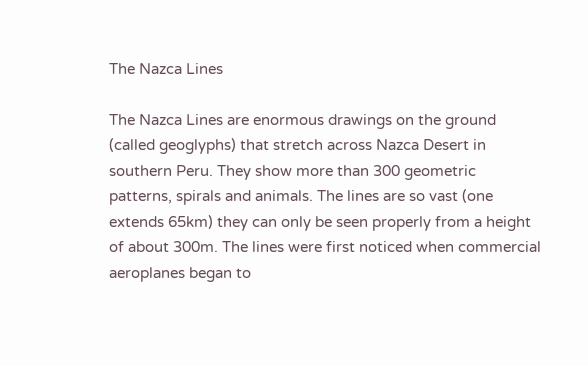The Nazca Lines

The Nazca Lines are enormous drawings on the ground (called geoglyphs) that stretch across Nazca Desert in southern Peru. They show more than 300 geometric patterns, spirals and animals. The lines are so vast (one extends 65km) they can only be seen properly from a height of about 300m. The lines were first noticed when commercial aeroplanes began to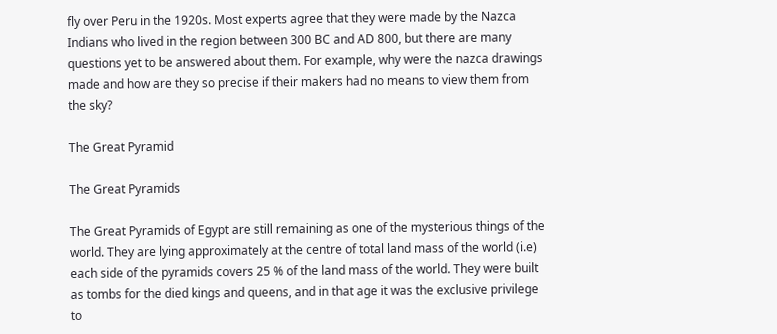fly over Peru in the 1920s. Most experts agree that they were made by the Nazca Indians who lived in the region between 300 BC and AD 800, but there are many questions yet to be answered about them. For example, why were the nazca drawings made and how are they so precise if their makers had no means to view them from the sky?

The Great Pyramid

The Great Pyramids

The Great Pyramids of Egypt are still remaining as one of the mysterious things of the world. They are lying approximately at the centre of total land mass of the world (i.e) each side of the pyramids covers 25 % of the land mass of the world. They were built as tombs for the died kings and queens, and in that age it was the exclusive privilege to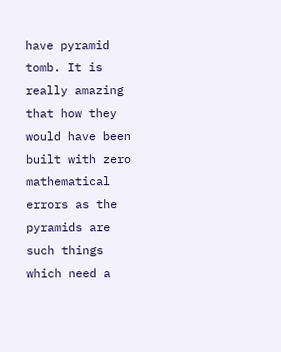have pyramid tomb. It is really amazing that how they would have been built with zero mathematical errors as the pyramids are such things which need a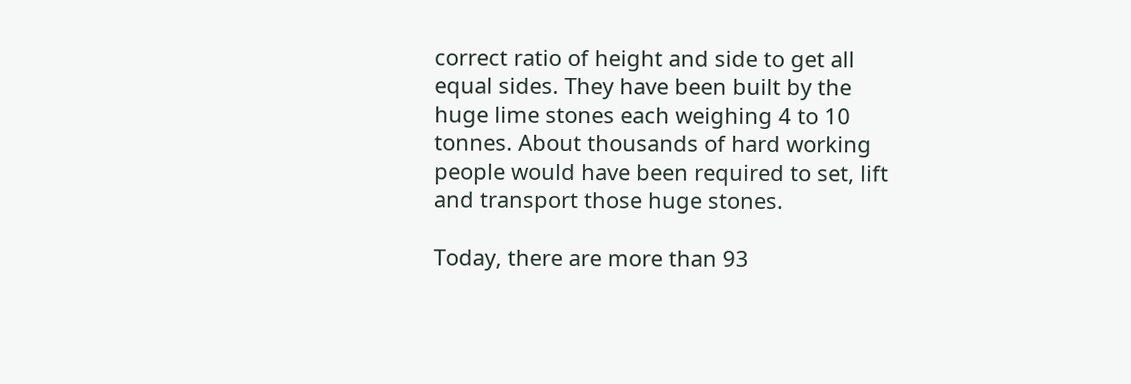correct ratio of height and side to get all equal sides. They have been built by the huge lime stones each weighing 4 to 10 tonnes. About thousands of hard working people would have been required to set, lift and transport those huge stones.

Today, there are more than 93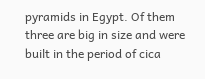pyramids in Egypt. Of them three are big in size and were built in the period of cica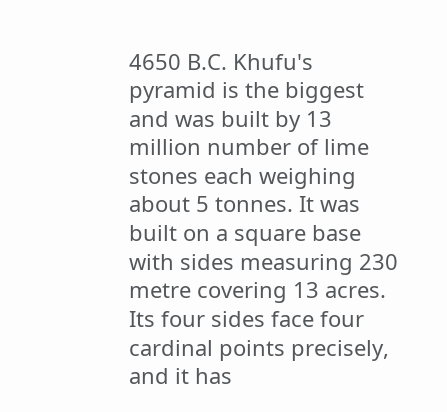4650 B.C. Khufu's pyramid is the biggest and was built by 13 million number of lime stones each weighing about 5 tonnes. It was built on a square base with sides measuring 230 metre covering 13 acres. Its four sides face four cardinal points precisely, and it has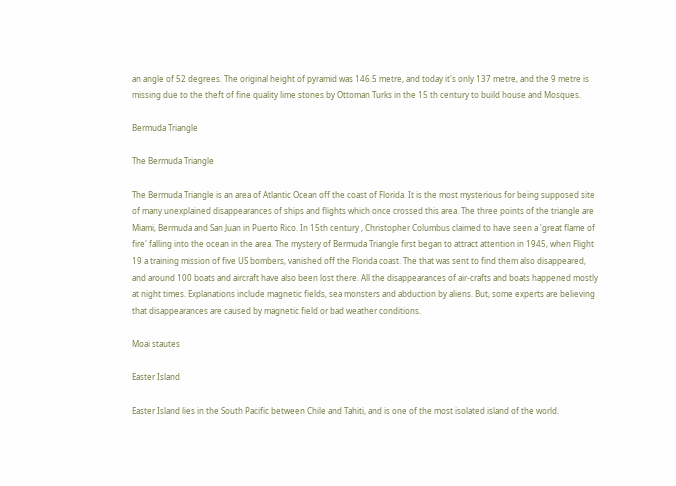an angle of 52 degrees. The original height of pyramid was 146.5 metre, and today it's only 137 metre, and the 9 metre is missing due to the theft of fine quality lime stones by Ottoman Turks in the 15 th century to build house and Mosques.

Bermuda Triangle

The Bermuda Triangle

The Bermuda Triangle is an area of Atlantic Ocean off the coast of Florida. It is the most mysterious for being supposed site of many unexplained disappearances of ships and flights which once crossed this area. The three points of the triangle are Miami, Bermuda and San Juan in Puerto Rico. In 15th century , Christopher Columbus claimed to have seen a 'great flame of fire' falling into the ocean in the area. The mystery of Bermuda Triangle first began to attract attention in 1945, when Flight 19 a training mission of five US bombers, vanished off the Florida coast. The that was sent to find them also disappeared, and around 100 boats and aircraft have also been lost there. All the disappearances of air-crafts and boats happened mostly at night times. Explanations include magnetic fields, sea monsters and abduction by aliens. But, some experts are believing that disappearances are caused by magnetic field or bad weather conditions.

Moai stautes

Easter Island

Easter Island lies in the South Pacific between Chile and Tahiti, and is one of the most isolated island of the world.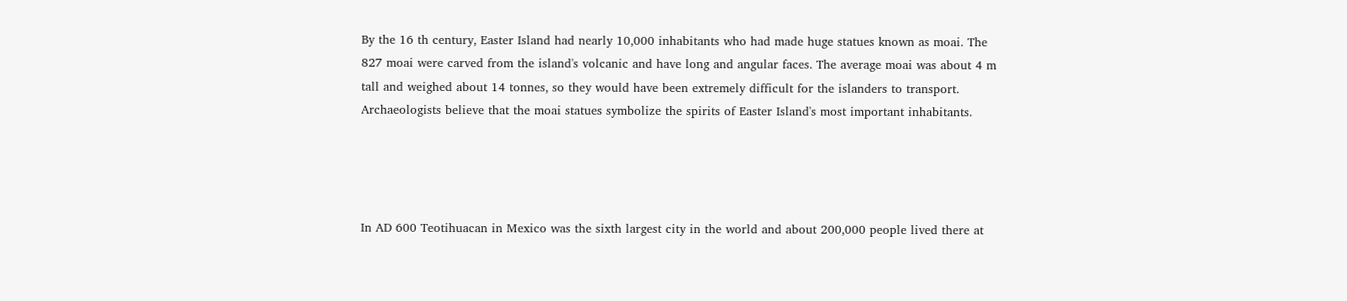By the 16 th century, Easter Island had nearly 10,000 inhabitants who had made huge statues known as moai. The 827 moai were carved from the island's volcanic and have long and angular faces. The average moai was about 4 m tall and weighed about 14 tonnes, so they would have been extremely difficult for the islanders to transport. Archaeologists believe that the moai statues symbolize the spirits of Easter Island's most important inhabitants.




In AD 600 Teotihuacan in Mexico was the sixth largest city in the world and about 200,000 people lived there at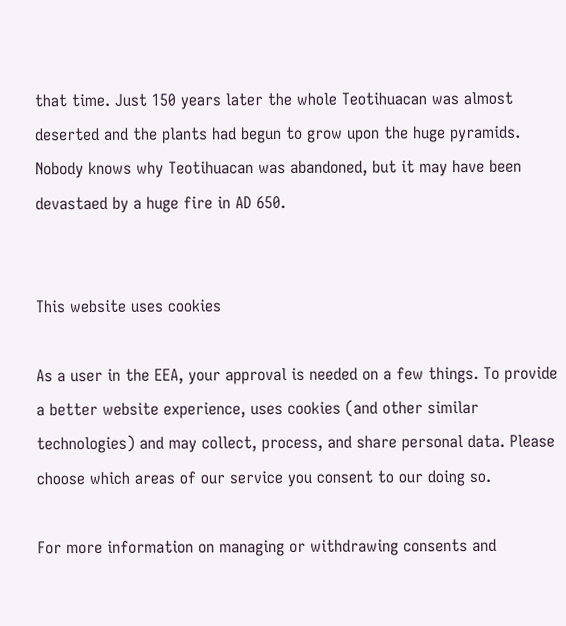that time. Just 150 years later the whole Teotihuacan was almost deserted and the plants had begun to grow upon the huge pyramids. Nobody knows why Teotihuacan was abandoned, but it may have been devastaed by a huge fire in AD 650.


This website uses cookies

As a user in the EEA, your approval is needed on a few things. To provide a better website experience, uses cookies (and other similar technologies) and may collect, process, and share personal data. Please choose which areas of our service you consent to our doing so.

For more information on managing or withdrawing consents and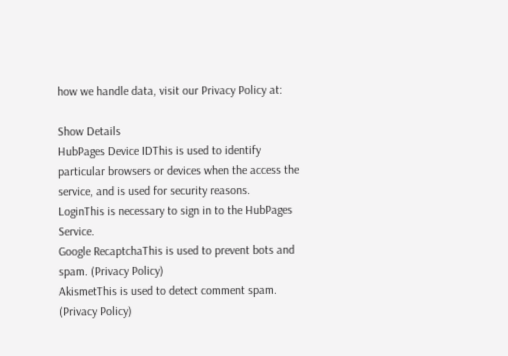how we handle data, visit our Privacy Policy at:

Show Details
HubPages Device IDThis is used to identify particular browsers or devices when the access the service, and is used for security reasons.
LoginThis is necessary to sign in to the HubPages Service.
Google RecaptchaThis is used to prevent bots and spam. (Privacy Policy)
AkismetThis is used to detect comment spam. (Privacy Policy)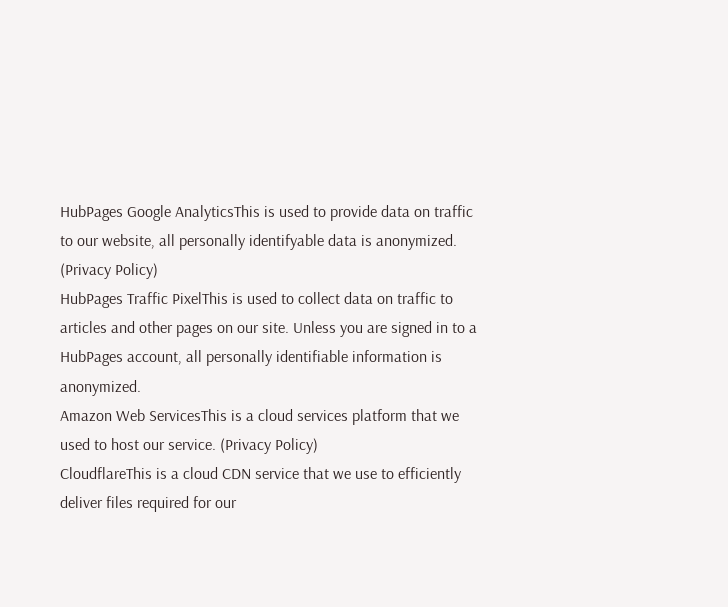HubPages Google AnalyticsThis is used to provide data on traffic to our website, all personally identifyable data is anonymized. (Privacy Policy)
HubPages Traffic PixelThis is used to collect data on traffic to articles and other pages on our site. Unless you are signed in to a HubPages account, all personally identifiable information is anonymized.
Amazon Web ServicesThis is a cloud services platform that we used to host our service. (Privacy Policy)
CloudflareThis is a cloud CDN service that we use to efficiently deliver files required for our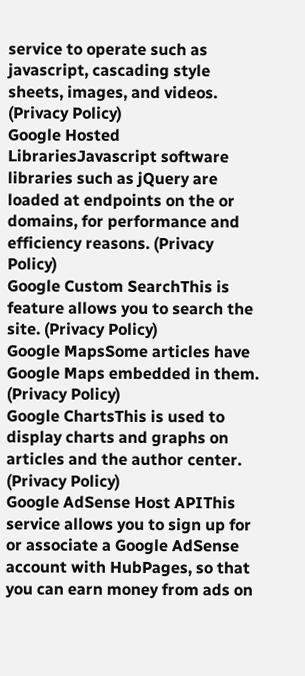service to operate such as javascript, cascading style sheets, images, and videos. (Privacy Policy)
Google Hosted LibrariesJavascript software libraries such as jQuery are loaded at endpoints on the or domains, for performance and efficiency reasons. (Privacy Policy)
Google Custom SearchThis is feature allows you to search the site. (Privacy Policy)
Google MapsSome articles have Google Maps embedded in them. (Privacy Policy)
Google ChartsThis is used to display charts and graphs on articles and the author center. (Privacy Policy)
Google AdSense Host APIThis service allows you to sign up for or associate a Google AdSense account with HubPages, so that you can earn money from ads on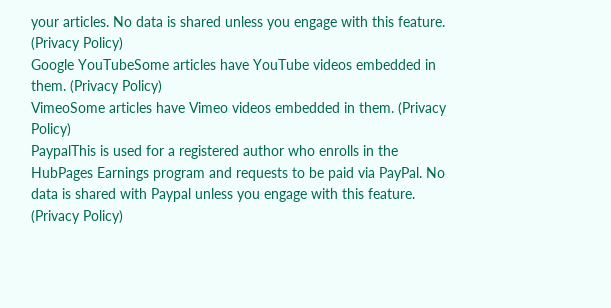your articles. No data is shared unless you engage with this feature. (Privacy Policy)
Google YouTubeSome articles have YouTube videos embedded in them. (Privacy Policy)
VimeoSome articles have Vimeo videos embedded in them. (Privacy Policy)
PaypalThis is used for a registered author who enrolls in the HubPages Earnings program and requests to be paid via PayPal. No data is shared with Paypal unless you engage with this feature. (Privacy Policy)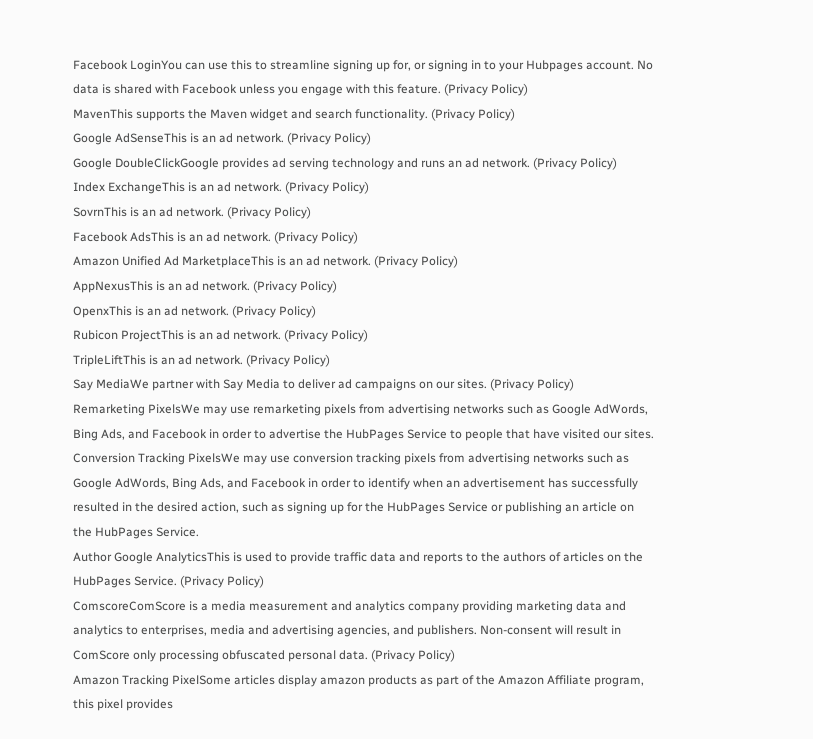Facebook LoginYou can use this to streamline signing up for, or signing in to your Hubpages account. No data is shared with Facebook unless you engage with this feature. (Privacy Policy)
MavenThis supports the Maven widget and search functionality. (Privacy Policy)
Google AdSenseThis is an ad network. (Privacy Policy)
Google DoubleClickGoogle provides ad serving technology and runs an ad network. (Privacy Policy)
Index ExchangeThis is an ad network. (Privacy Policy)
SovrnThis is an ad network. (Privacy Policy)
Facebook AdsThis is an ad network. (Privacy Policy)
Amazon Unified Ad MarketplaceThis is an ad network. (Privacy Policy)
AppNexusThis is an ad network. (Privacy Policy)
OpenxThis is an ad network. (Privacy Policy)
Rubicon ProjectThis is an ad network. (Privacy Policy)
TripleLiftThis is an ad network. (Privacy Policy)
Say MediaWe partner with Say Media to deliver ad campaigns on our sites. (Privacy Policy)
Remarketing PixelsWe may use remarketing pixels from advertising networks such as Google AdWords, Bing Ads, and Facebook in order to advertise the HubPages Service to people that have visited our sites.
Conversion Tracking PixelsWe may use conversion tracking pixels from advertising networks such as Google AdWords, Bing Ads, and Facebook in order to identify when an advertisement has successfully resulted in the desired action, such as signing up for the HubPages Service or publishing an article on the HubPages Service.
Author Google AnalyticsThis is used to provide traffic data and reports to the authors of articles on the HubPages Service. (Privacy Policy)
ComscoreComScore is a media measurement and analytics company providing marketing data and analytics to enterprises, media and advertising agencies, and publishers. Non-consent will result in ComScore only processing obfuscated personal data. (Privacy Policy)
Amazon Tracking PixelSome articles display amazon products as part of the Amazon Affiliate program, this pixel provides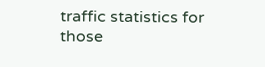traffic statistics for those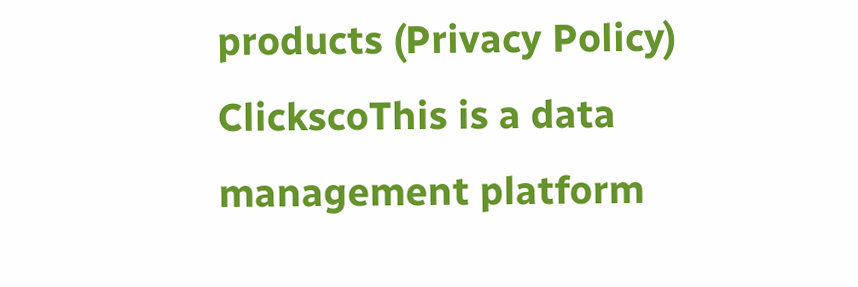products (Privacy Policy)
ClickscoThis is a data management platform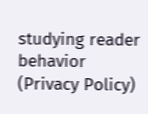studying reader behavior (Privacy Policy)